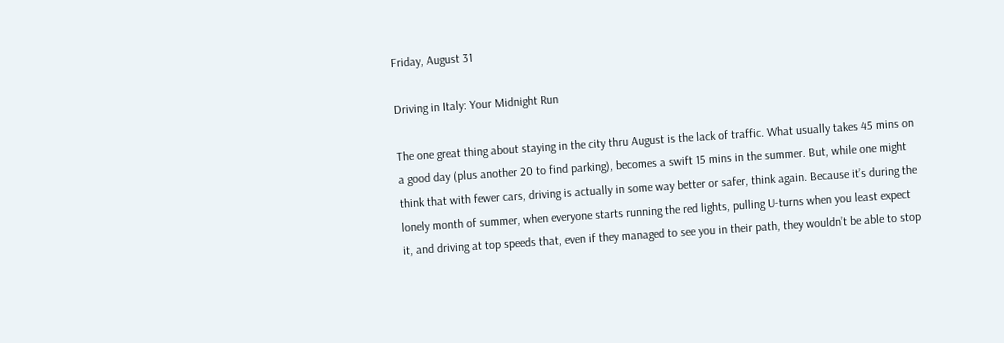Friday, August 31

Driving in Italy: Your Midnight Run

The one great thing about staying in the city thru August is the lack of traffic. What usually takes 45 mins on a good day (plus another 20 to find parking), becomes a swift 15 mins in the summer. But, while one might think that with fewer cars, driving is actually in some way better or safer, think again. Because it’s during the lonely month of summer, when everyone starts running the red lights, pulling U-turns when you least expect it, and driving at top speeds that, even if they managed to see you in their path, they wouldn’t be able to stop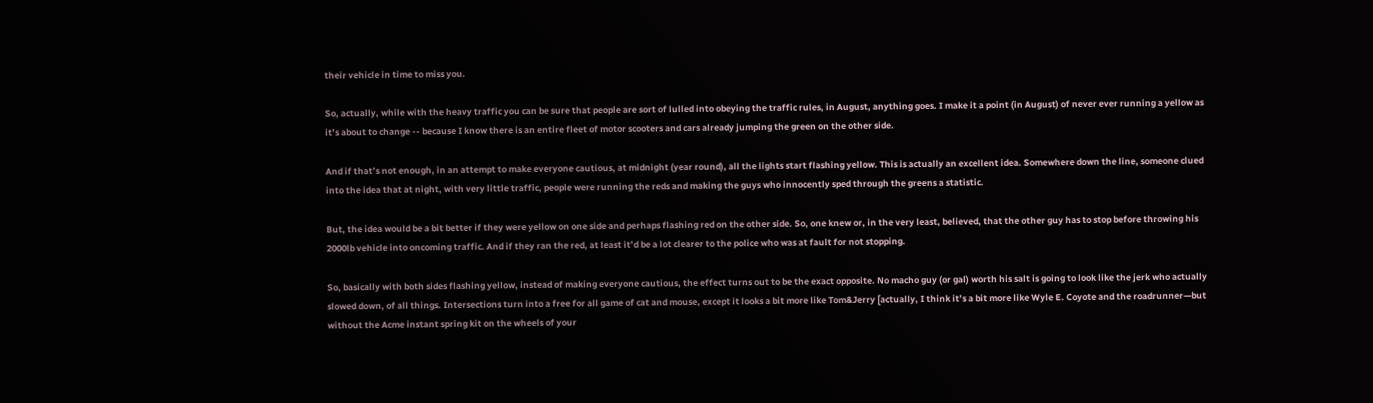their vehicle in time to miss you.

So, actually, while with the heavy traffic you can be sure that people are sort of lulled into obeying the traffic rules, in August, anything goes. I make it a point (in August) of never ever running a yellow as it’s about to change -- because I know there is an entire fleet of motor scooters and cars already jumping the green on the other side.

And if that’s not enough, in an attempt to make everyone cautious, at midnight (year round), all the lights start flashing yellow. This is actually an excellent idea. Somewhere down the line, someone clued into the idea that at night, with very little traffic, people were running the reds and making the guys who innocently sped through the greens a statistic.

But, the idea would be a bit better if they were yellow on one side and perhaps flashing red on the other side. So, one knew or, in the very least, believed, that the other guy has to stop before throwing his 2000lb vehicle into oncoming traffic. And if they ran the red, at least it’d be a lot clearer to the police who was at fault for not stopping.

So, basically with both sides flashing yellow, instead of making everyone cautious, the effect turns out to be the exact opposite. No macho guy (or gal) worth his salt is going to look like the jerk who actually slowed down, of all things. Intersections turn into a free for all game of cat and mouse, except it looks a bit more like Tom&Jerry [actually, I think it’s a bit more like Wyle E. Coyote and the roadrunner—but without the Acme instant spring kit on the wheels of your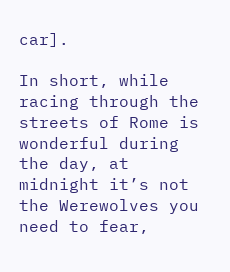car].

In short, while racing through the streets of Rome is wonderful during the day, at midnight it’s not the Werewolves you need to fear,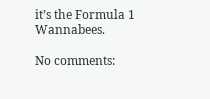it’s the Formula 1 Wannabees.

No comments: